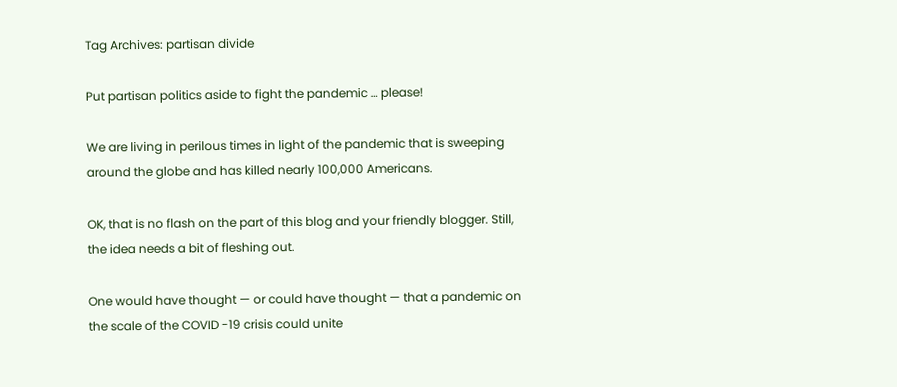Tag Archives: partisan divide

Put partisan politics aside to fight the pandemic … please!

We are living in perilous times in light of the pandemic that is sweeping around the globe and has killed nearly 100,000 Americans.

OK, that is no flash on the part of this blog and your friendly blogger. Still, the idea needs a bit of fleshing out.

One would have thought — or could have thought — that a pandemic on the scale of the COVID -19 crisis could unite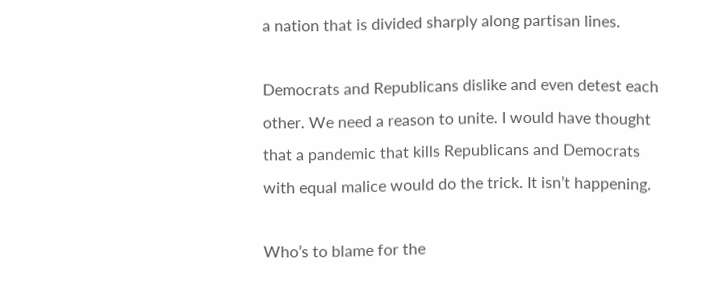a nation that is divided sharply along partisan lines.

Democrats and Republicans dislike and even detest each other. We need a reason to unite. I would have thought that a pandemic that kills Republicans and Democrats with equal malice would do the trick. It isn’t happening.

Who’s to blame for the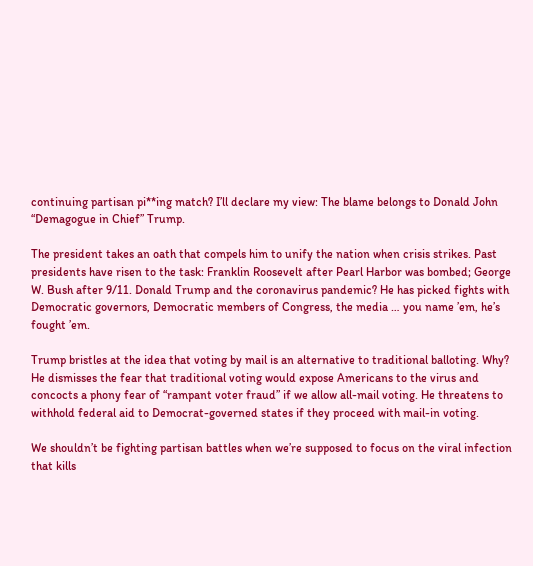continuing partisan pi**ing match? I’ll declare my view: The blame belongs to Donald John “Demagogue in Chief” Trump.

The president takes an oath that compels him to unify the nation when crisis strikes. Past presidents have risen to the task: Franklin Roosevelt after Pearl Harbor was bombed; George W. Bush after 9/11. Donald Trump and the coronavirus pandemic? He has picked fights with Democratic governors, Democratic members of Congress, the media … you name ’em, he’s fought ’em.

Trump bristles at the idea that voting by mail is an alternative to traditional balloting. Why? He dismisses the fear that traditional voting would expose Americans to the virus and concocts a phony fear of “rampant voter fraud” if we allow all-mail voting. He threatens to withhold federal aid to Democrat-governed states if they proceed with mail-in voting.

We shouldn’t be fighting partisan battles when we’re supposed to focus on the viral infection that kills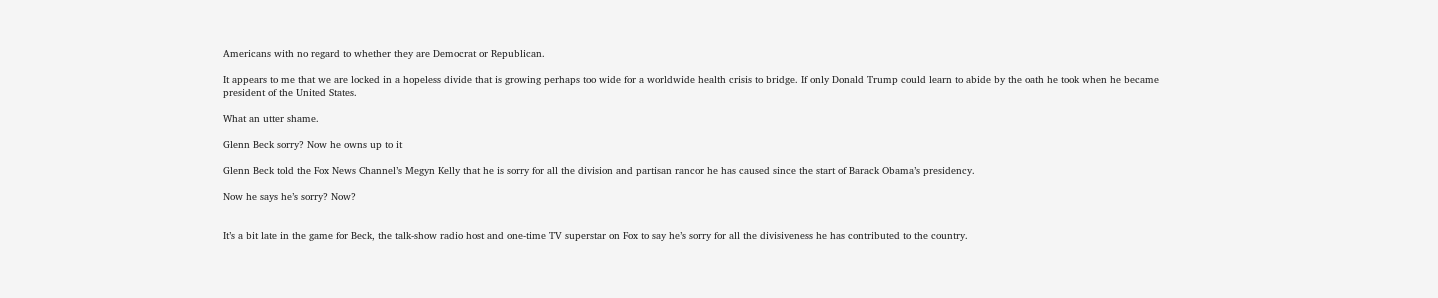Americans with no regard to whether they are Democrat or Republican.

It appears to me that we are locked in a hopeless divide that is growing perhaps too wide for a worldwide health crisis to bridge. If only Donald Trump could learn to abide by the oath he took when he became president of the United States.

What an utter shame.

Glenn Beck sorry? Now he owns up to it

Glenn Beck told the Fox News Channel’s Megyn Kelly that he is sorry for all the division and partisan rancor he has caused since the start of Barack Obama’s presidency.

Now he says he’s sorry? Now?


It’s a bit late in the game for Beck, the talk-show radio host and one-time TV superstar on Fox to say he’s sorry for all the divisiveness he has contributed to the country.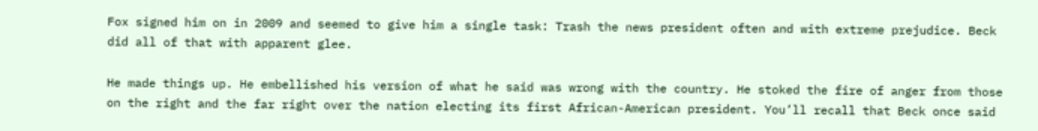Fox signed him on in 2009 and seemed to give him a single task: Trash the news president often and with extreme prejudice. Beck did all of that with apparent glee.

He made things up. He embellished his version of what he said was wrong with the country. He stoked the fire of anger from those on the right and the far right over the nation electing its first African-American president. You’ll recall that Beck once said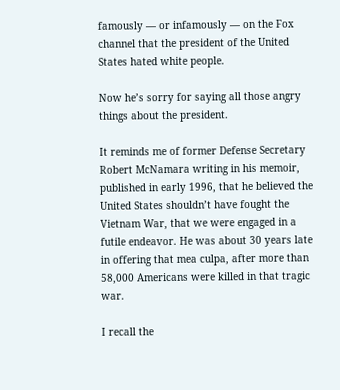famously — or infamously — on the Fox channel that the president of the United States hated white people.

Now he’s sorry for saying all those angry things about the president.

It reminds me of former Defense Secretary Robert McNamara writing in his memoir, published in early 1996, that he believed the United States shouldn’t have fought the Vietnam War, that we were engaged in a futile endeavor. He was about 30 years late in offering that mea culpa, after more than 58,000 Americans were killed in that tragic war.

I recall the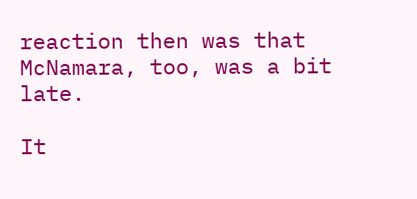reaction then was that McNamara, too, was a bit late.

It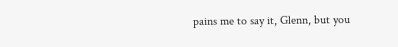pains me to say it, Glenn, but you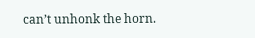can’t unhonk the horn.